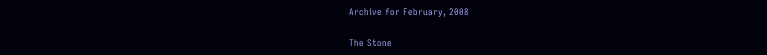Archive for February, 2008

The Stone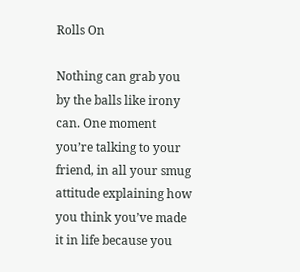Rolls On

Nothing can grab you by the balls like irony can. One moment you’re talking to your friend, in all your smug attitude explaining how you think you’ve made it in life because you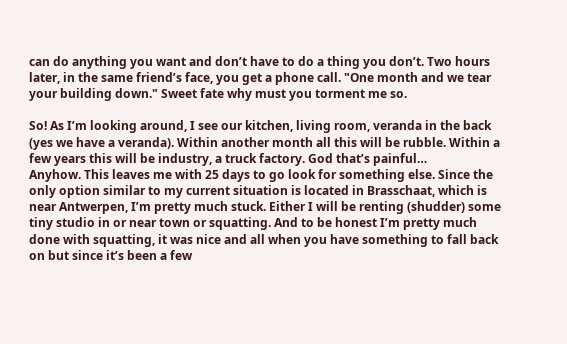can do anything you want and don’t have to do a thing you don’t. Two hours later, in the same friend’s face, you get a phone call. "One month and we tear your building down." Sweet fate why must you torment me so.

So! As I’m looking around, I see our kitchen, living room, veranda in the back (yes we have a veranda). Within another month all this will be rubble. Within a few years this will be industry, a truck factory. God that’s painful…
Anyhow. This leaves me with 25 days to go look for something else. Since the only option similar to my current situation is located in Brasschaat, which is near Antwerpen, I’m pretty much stuck. Either I will be renting (shudder) some tiny studio in or near town or squatting. And to be honest I’m pretty much done with squatting, it was nice and all when you have something to fall back on but since it’s been a few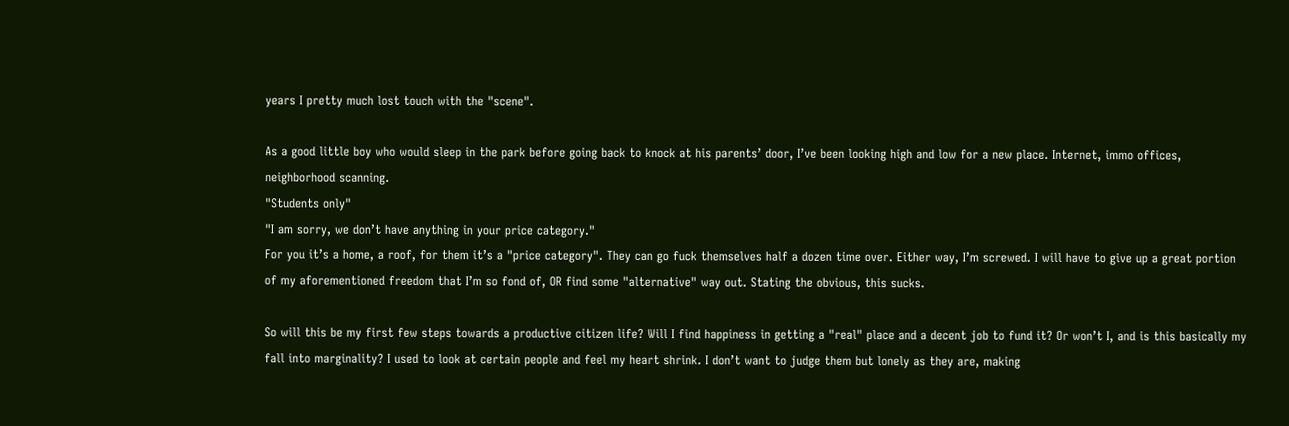years I pretty much lost touch with the "scene".

As a good little boy who would sleep in the park before going back to knock at his parents’ door, I’ve been looking high and low for a new place. Internet, immo offices, neighborhood scanning.
"Students only"
"I am sorry, we don’t have anything in your price category."
For you it’s a home, a roof, for them it’s a "price category". They can go fuck themselves half a dozen time over. Either way, I’m screwed. I will have to give up a great portion of my aforementioned freedom that I’m so fond of, OR find some "alternative" way out. Stating the obvious, this sucks.

So will this be my first few steps towards a productive citizen life? Will I find happiness in getting a "real" place and a decent job to fund it? Or won’t I, and is this basically my fall into marginality? I used to look at certain people and feel my heart shrink. I don’t want to judge them but lonely as they are, making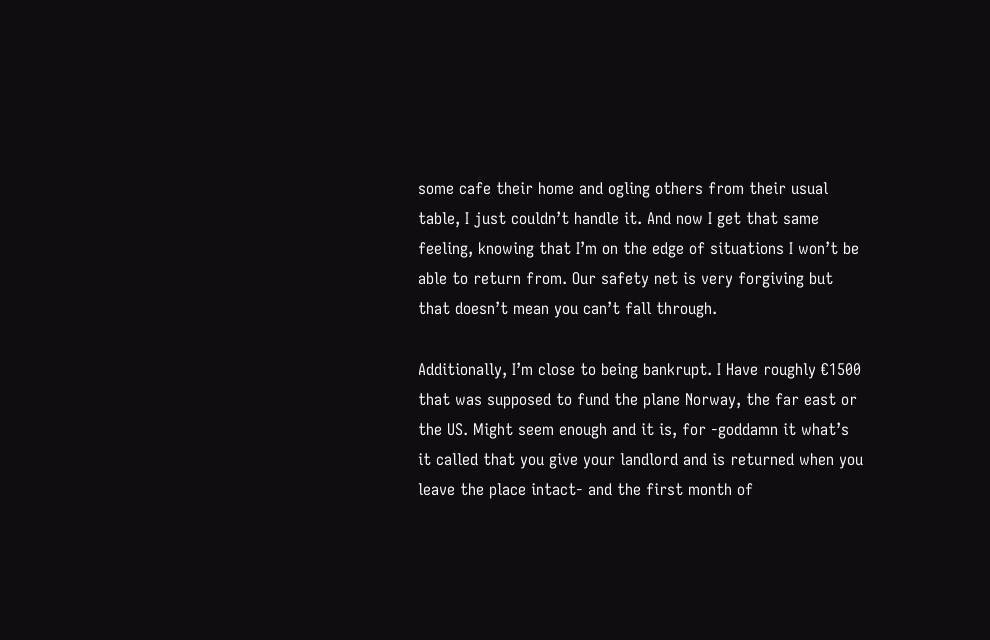some cafe their home and ogling others from their usual table, I just couldn’t handle it. And now I get that same feeling, knowing that I’m on the edge of situations I won’t be able to return from. Our safety net is very forgiving but that doesn’t mean you can’t fall through.

Additionally, I’m close to being bankrupt. I Have roughly €1500 that was supposed to fund the plane Norway, the far east or the US. Might seem enough and it is, for -goddamn it what’s it called that you give your landlord and is returned when you leave the place intact- and the first month of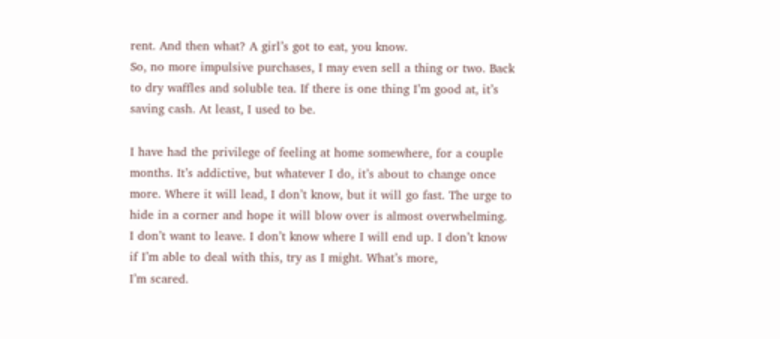rent. And then what? A girl’s got to eat, you know.
So, no more impulsive purchases, I may even sell a thing or two. Back to dry waffles and soluble tea. If there is one thing I’m good at, it’s saving cash. At least, I used to be.

I have had the privilege of feeling at home somewhere, for a couple months. It’s addictive, but whatever I do, it’s about to change once more. Where it will lead, I don’t know, but it will go fast. The urge to hide in a corner and hope it will blow over is almost overwhelming. I don’t want to leave. I don’t know where I will end up. I don’t know if I’m able to deal with this, try as I might. What’s more,
I’m scared.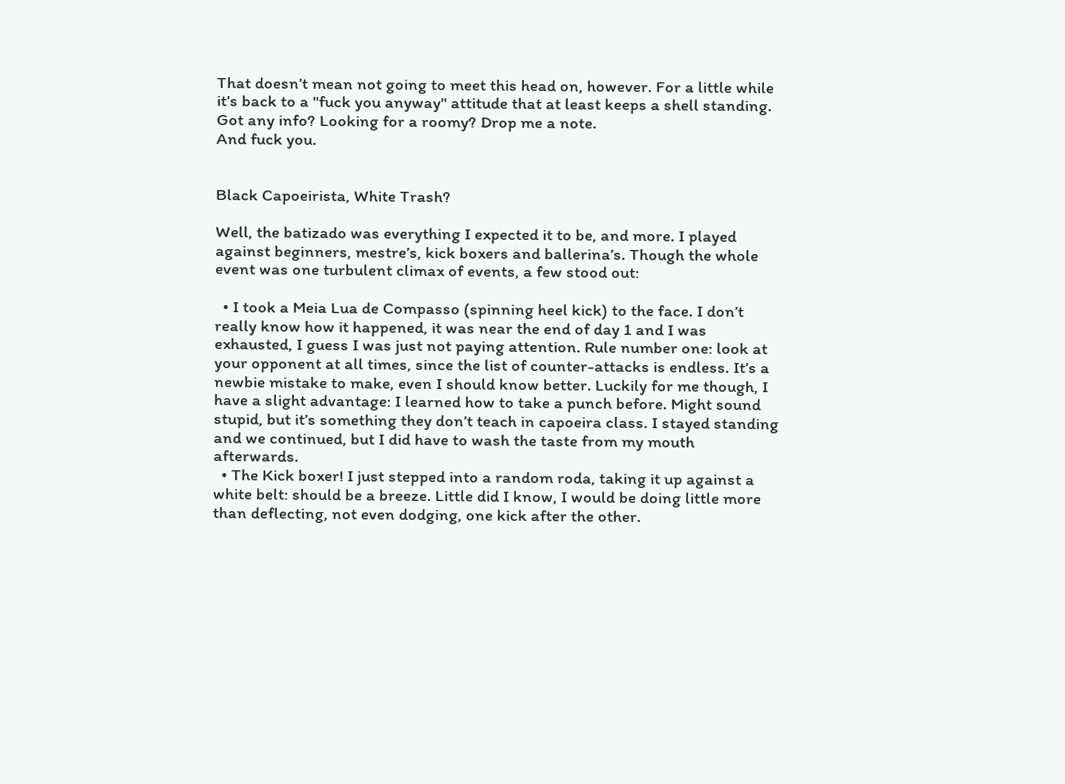That doesn’t mean not going to meet this head on, however. For a little while it’s back to a "fuck you anyway" attitude that at least keeps a shell standing.
Got any info? Looking for a roomy? Drop me a note.
And fuck you.


Black Capoeirista, White Trash?

Well, the batizado was everything I expected it to be, and more. I played against beginners, mestre’s, kick boxers and ballerina’s. Though the whole event was one turbulent climax of events, a few stood out:

  • I took a Meia Lua de Compasso (spinning heel kick) to the face. I don’t really know how it happened, it was near the end of day 1 and I was exhausted, I guess I was just not paying attention. Rule number one: look at your opponent at all times, since the list of counter-attacks is endless. It’s a newbie mistake to make, even I should know better. Luckily for me though, I have a slight advantage: I learned how to take a punch before. Might sound stupid, but it’s something they don’t teach in capoeira class. I stayed standing and we continued, but I did have to wash the taste from my mouth afterwards.
  • The Kick boxer! I just stepped into a random roda, taking it up against a white belt: should be a breeze. Little did I know, I would be doing little more than deflecting, not even dodging, one kick after the other.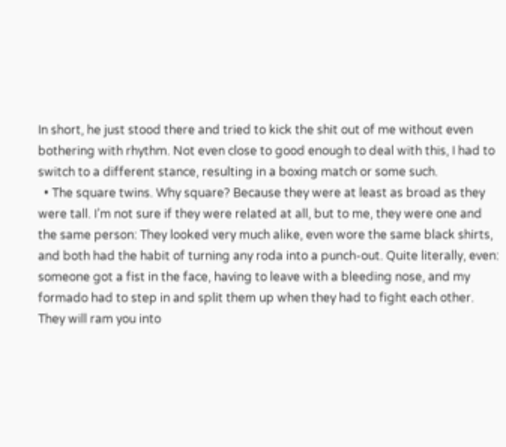In short, he just stood there and tried to kick the shit out of me without even bothering with rhythm. Not even close to good enough to deal with this, I had to switch to a different stance, resulting in a boxing match or some such.
  • The square twins. Why square? Because they were at least as broad as they were tall. I’m not sure if they were related at all, but to me, they were one and the same person: They looked very much alike, even wore the same black shirts, and both had the habit of turning any roda into a punch-out. Quite literally, even: someone got a fist in the face, having to leave with a bleeding nose, and my formado had to step in and split them up when they had to fight each other. They will ram you into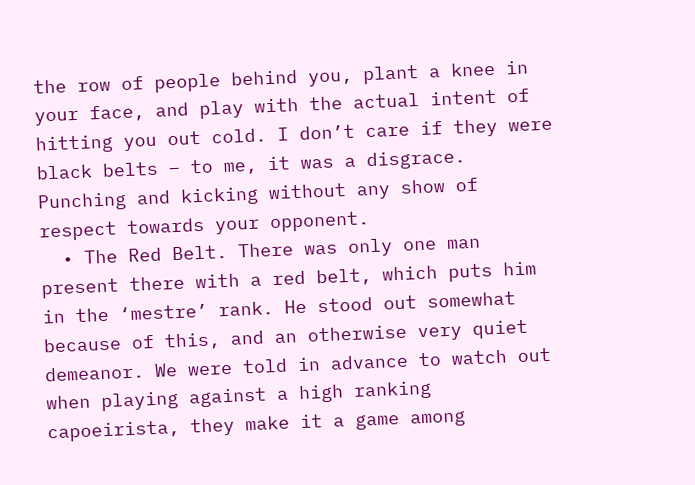the row of people behind you, plant a knee in your face, and play with the actual intent of hitting you out cold. I don’t care if they were black belts – to me, it was a disgrace. Punching and kicking without any show of respect towards your opponent.
  • The Red Belt. There was only one man present there with a red belt, which puts him in the ‘mestre’ rank. He stood out somewhat because of this, and an otherwise very quiet demeanor. We were told in advance to watch out when playing against a high ranking capoeirista, they make it a game among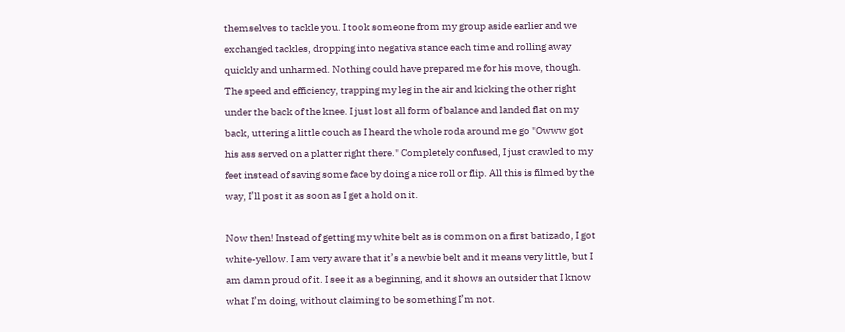themselves to tackle you. I took someone from my group aside earlier and we exchanged tackles, dropping into negativa stance each time and rolling away quickly and unharmed. Nothing could have prepared me for his move, though. The speed and efficiency, trapping my leg in the air and kicking the other right under the back of the knee. I just lost all form of balance and landed flat on my back, uttering a little couch as I heard the whole roda around me go "Owww got his ass served on a platter right there." Completely confused, I just crawled to my feet instead of saving some face by doing a nice roll or flip. All this is filmed by the way, I’ll post it as soon as I get a hold on it.

Now then! Instead of getting my white belt as is common on a first batizado, I got white-yellow. I am very aware that it’s a newbie belt and it means very little, but I am damn proud of it. I see it as a beginning, and it shows an outsider that I know what I’m doing, without claiming to be something I’m not.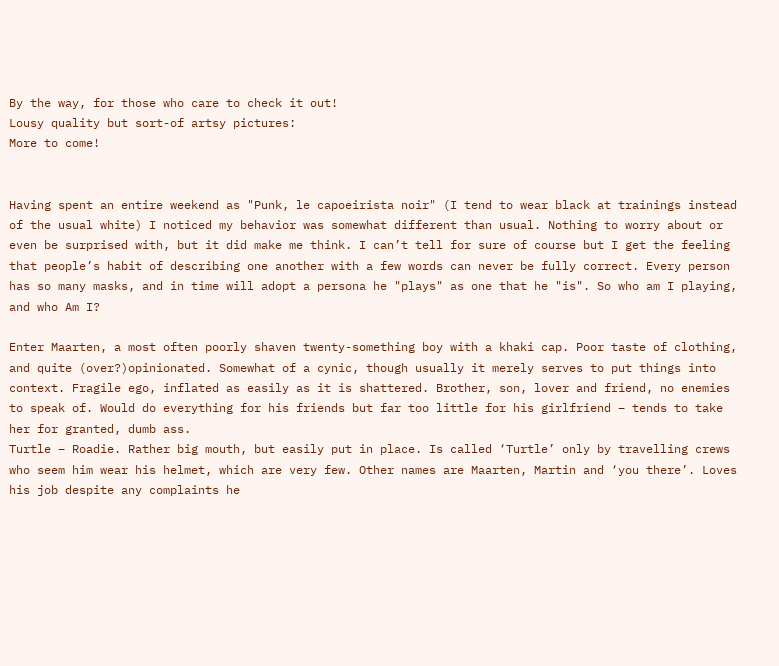By the way, for those who care to check it out!
Lousy quality but sort-of artsy pictures:
More to come!


Having spent an entire weekend as "Punk, le capoeirista noir" (I tend to wear black at trainings instead of the usual white) I noticed my behavior was somewhat different than usual. Nothing to worry about or even be surprised with, but it did make me think. I can’t tell for sure of course but I get the feeling that people’s habit of describing one another with a few words can never be fully correct. Every person has so many masks, and in time will adopt a persona he "plays" as one that he "is". So who am I playing, and who Am I?

Enter Maarten, a most often poorly shaven twenty-something boy with a khaki cap. Poor taste of clothing, and quite (over?)opinionated. Somewhat of a cynic, though usually it merely serves to put things into context. Fragile ego, inflated as easily as it is shattered. Brother, son, lover and friend, no enemies to speak of. Would do everything for his friends but far too little for his girlfriend – tends to take her for granted, dumb ass.
Turtle – Roadie. Rather big mouth, but easily put in place. Is called ‘Turtle’ only by travelling crews who seem him wear his helmet, which are very few. Other names are Maarten, Martin and ‘you there’. Loves his job despite any complaints he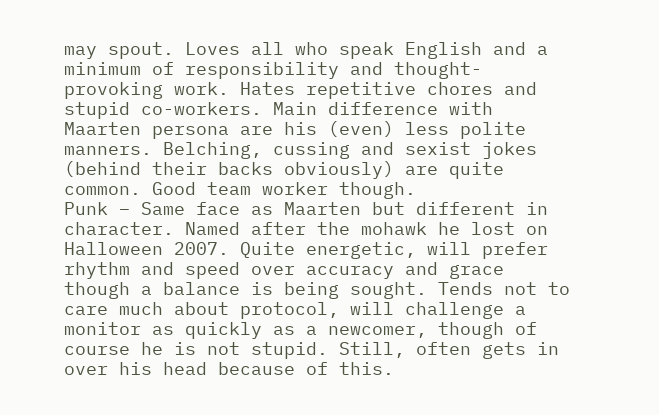may spout. Loves all who speak English and a minimum of responsibility and thought-provoking work. Hates repetitive chores and stupid co-workers. Main difference with Maarten persona are his (even) less polite manners. Belching, cussing and sexist jokes (behind their backs obviously) are quite common. Good team worker though.
Punk – Same face as Maarten but different in character. Named after the mohawk he lost on Halloween 2007. Quite energetic, will prefer rhythm and speed over accuracy and grace though a balance is being sought. Tends not to care much about protocol, will challenge a monitor as quickly as a newcomer, though of course he is not stupid. Still, often gets in over his head because of this.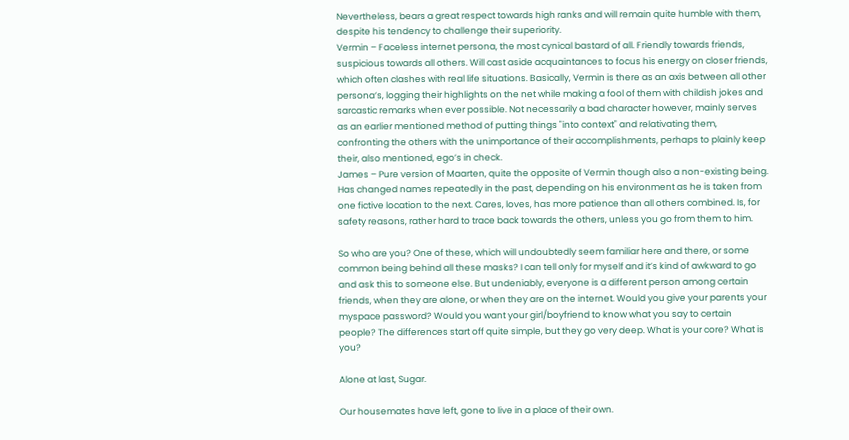Nevertheless, bears a great respect towards high ranks and will remain quite humble with them, despite his tendency to challenge their superiority.
Vermin – Faceless internet persona, the most cynical bastard of all. Friendly towards friends, suspicious towards all others. Will cast aside acquaintances to focus his energy on closer friends, which often clashes with real life situations. Basically, Vermin is there as an axis between all other persona’s, logging their highlights on the net while making a fool of them with childish jokes and sarcastic remarks when ever possible. Not necessarily a bad character however, mainly serves as an earlier mentioned method of putting things "into context" and relativating them, confronting the others with the unimportance of their accomplishments, perhaps to plainly keep their, also mentioned, ego’s in check.
James – Pure version of Maarten, quite the opposite of Vermin though also a non-existing being. Has changed names repeatedly in the past, depending on his environment as he is taken from one fictive location to the next. Cares, loves, has more patience than all others combined. Is, for safety reasons, rather hard to trace back towards the others, unless you go from them to him.

So who are you? One of these, which will undoubtedly seem familiar here and there, or some common being behind all these masks? I can tell only for myself and it’s kind of awkward to go and ask this to someone else. But undeniably, everyone is a different person among certain friends, when they are alone, or when they are on the internet. Would you give your parents your myspace password? Would you want your girl/boyfriend to know what you say to certain people? The differences start off quite simple, but they go very deep. What is your core? What is you?

Alone at last, Sugar.

Our housemates have left, gone to live in a place of their own.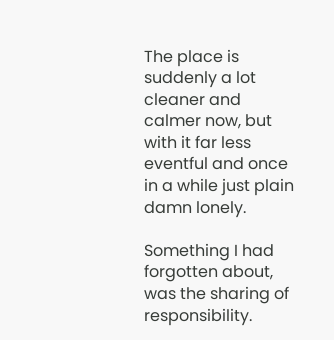The place is suddenly a lot cleaner and calmer now, but with it far less eventful and once in a while just plain damn lonely.

Something I had forgotten about, was the sharing of responsibility.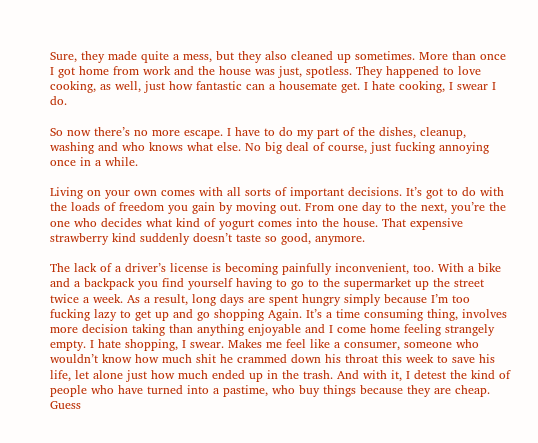Sure, they made quite a mess, but they also cleaned up sometimes. More than once I got home from work and the house was just, spotless. They happened to love cooking, as well, just how fantastic can a housemate get. I hate cooking, I swear I do.

So now there’s no more escape. I have to do my part of the dishes, cleanup, washing and who knows what else. No big deal of course, just fucking annoying once in a while.

Living on your own comes with all sorts of important decisions. It’s got to do with the loads of freedom you gain by moving out. From one day to the next, you’re the one who decides what kind of yogurt comes into the house. That expensive strawberry kind suddenly doesn’t taste so good, anymore.

The lack of a driver’s license is becoming painfully inconvenient, too. With a bike and a backpack you find yourself having to go to the supermarket up the street twice a week. As a result, long days are spent hungry simply because I’m too fucking lazy to get up and go shopping Again. It’s a time consuming thing, involves more decision taking than anything enjoyable and I come home feeling strangely empty. I hate shopping, I swear. Makes me feel like a consumer, someone who wouldn’t know how much shit he crammed down his throat this week to save his life, let alone just how much ended up in the trash. And with it, I detest the kind of people who have turned into a pastime, who buy things because they are cheap. Guess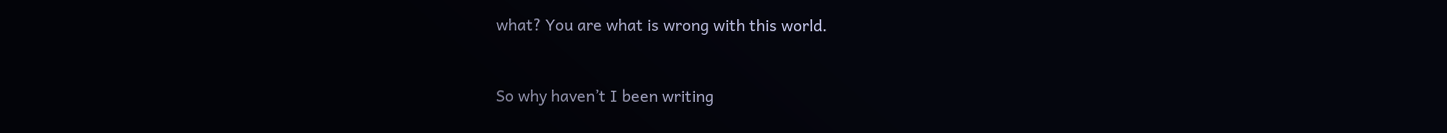what? You are what is wrong with this world.


So why haven’t I been writing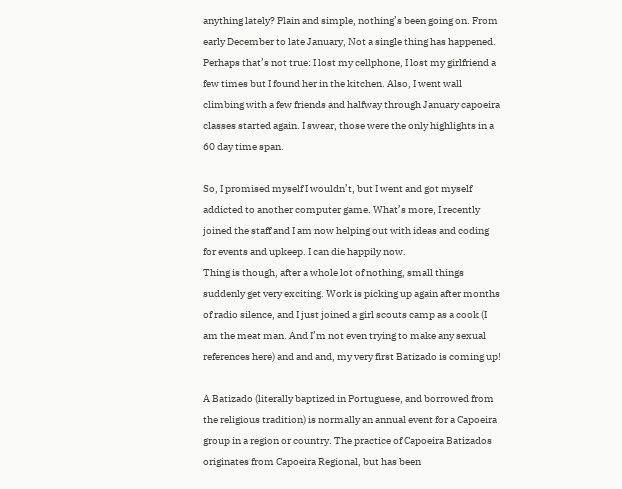anything lately? Plain and simple, nothing’s been going on. From early December to late January, Not a single thing has happened. Perhaps that’s not true: I lost my cellphone, I lost my girlfriend a few times but I found her in the kitchen. Also, I went wall climbing with a few friends and halfway through January capoeira classes started again. I swear, those were the only highlights in a 60 day time span.

So, I promised myself I wouldn’t, but I went and got myself addicted to another computer game. What’s more, I recently joined the staff and I am now helping out with ideas and coding for events and upkeep. I can die happily now.
Thing is though, after a whole lot of nothing, small things suddenly get very exciting. Work is picking up again after months of radio silence, and I just joined a girl scouts camp as a cook (I am the meat man. And I’m not even trying to make any sexual references here) and and and, my very first Batizado is coming up!

A Batizado (literally baptized in Portuguese, and borrowed from the religious tradition) is normally an annual event for a Capoeira group in a region or country. The practice of Capoeira Batizados originates from Capoeira Regional, but has been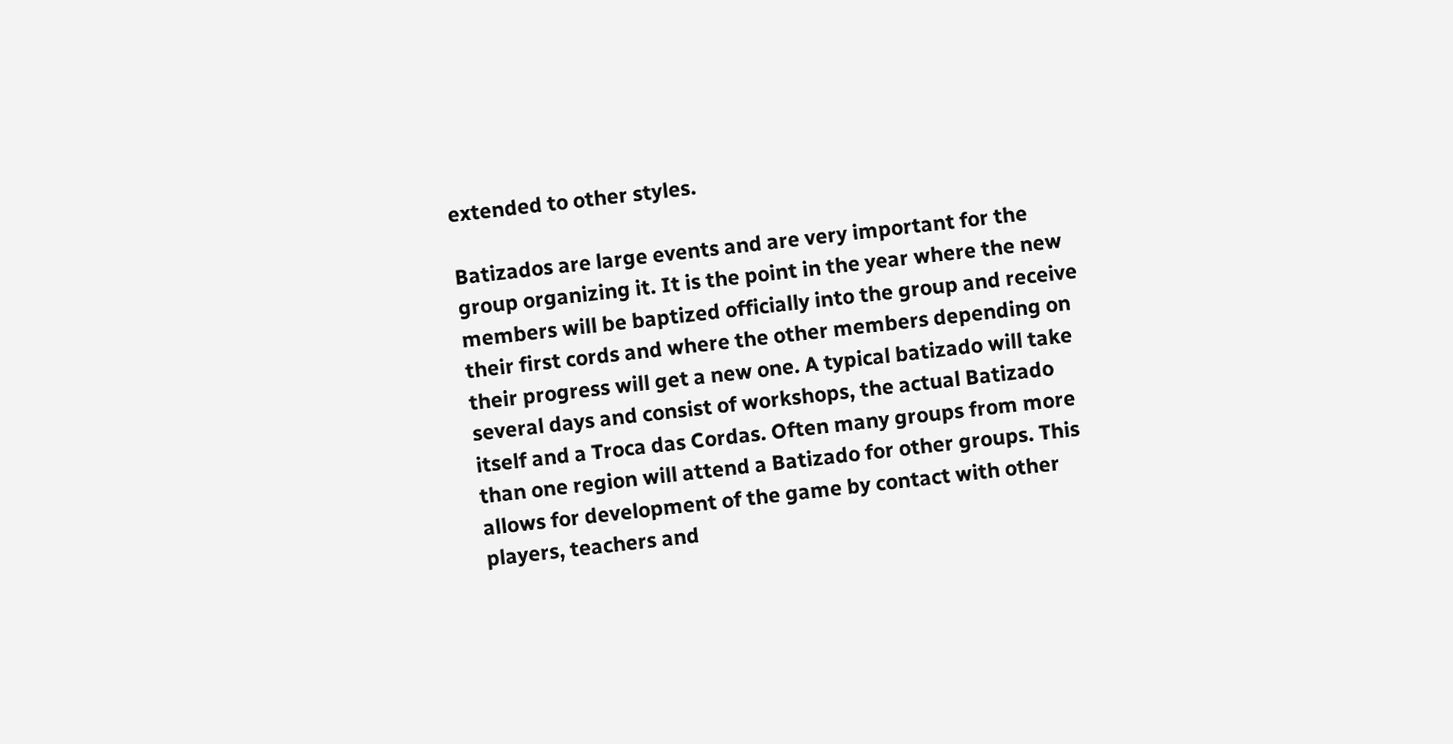extended to other styles.

Batizados are large events and are very important for the group organizing it. It is the point in the year where the new members will be baptized officially into the group and receive their first cords and where the other members depending on their progress will get a new one. A typical batizado will take several days and consist of workshops, the actual Batizado itself and a Troca das Cordas. Often many groups from more than one region will attend a Batizado for other groups. This allows for development of the game by contact with other players, teachers and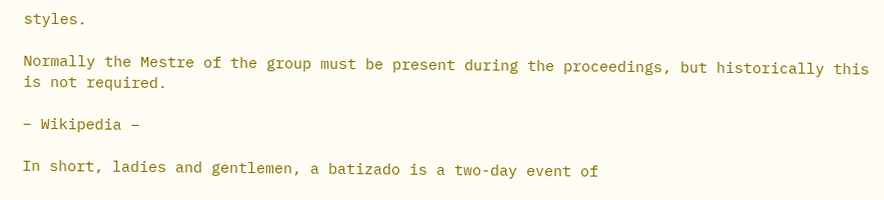styles.

Normally the Mestre of the group must be present during the proceedings, but historically this is not required.

– Wikipedia –

In short, ladies and gentlemen, a batizado is a two-day event of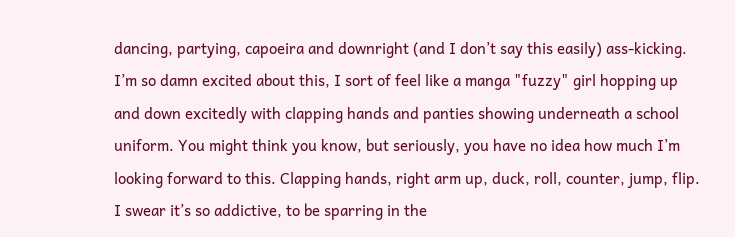dancing, partying, capoeira and downright (and I don’t say this easily) ass-kicking. I’m so damn excited about this, I sort of feel like a manga "fuzzy" girl hopping up and down excitedly with clapping hands and panties showing underneath a school uniform. You might think you know, but seriously, you have no idea how much I’m looking forward to this. Clapping hands, right arm up, duck, roll, counter, jump, flip. I swear it’s so addictive, to be sparring in the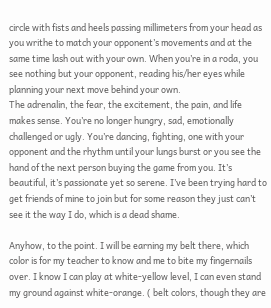circle with fists and heels passing millimeters from your head as you writhe to match your opponent’s movements and at the same time lash out with your own. When you’re in a roda, you see nothing but your opponent, reading his/her eyes while planning your next move behind your own.
The adrenalin, the fear, the excitement, the pain, and life makes sense. You’re no longer hungry, sad, emotionally challenged or ugly. You’re dancing, fighting, one with your opponent and the rhythm until your lungs burst or you see the hand of the next person buying the game from you. It’s beautiful, it’s passionate yet so serene. I’ve been trying hard to get friends of mine to join but for some reason they just can’t see it the way I do, which is a dead shame.

Anyhow, to the point. I will be earning my belt there, which color is for my teacher to know and me to bite my fingernails over. I know I can play at white-yellow level, I can even stand my ground against white-orange. ( belt colors, though they are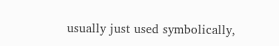usually just used symbolically,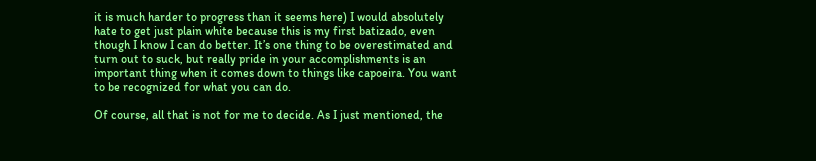it is much harder to progress than it seems here) I would absolutely hate to get just plain white because this is my first batizado, even though I know I can do better. It’s one thing to be overestimated and turn out to suck, but really pride in your accomplishments is an important thing when it comes down to things like capoeira. You want to be recognized for what you can do.

Of course, all that is not for me to decide. As I just mentioned, the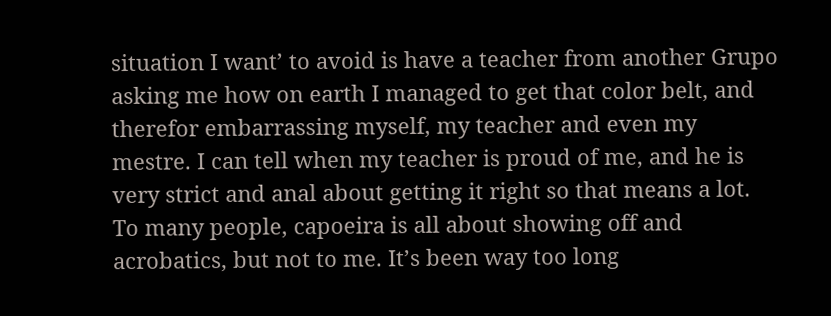situation I want’ to avoid is have a teacher from another Grupo asking me how on earth I managed to get that color belt, and therefor embarrassing myself, my teacher and even my mestre. I can tell when my teacher is proud of me, and he is very strict and anal about getting it right so that means a lot. To many people, capoeira is all about showing off and acrobatics, but not to me. It’s been way too long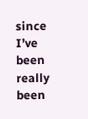since I’ve been really been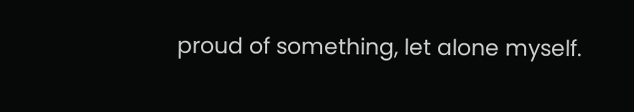proud of something, let alone myself.